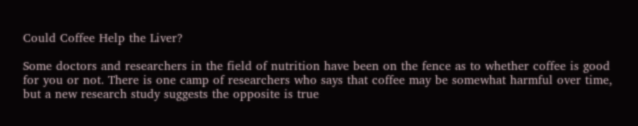Could Coffee Help the Liver?

Some doctors and researchers in the field of nutrition have been on the fence as to whether coffee is good for you or not. There is one camp of researchers who says that coffee may be somewhat harmful over time, but a new research study suggests the opposite is true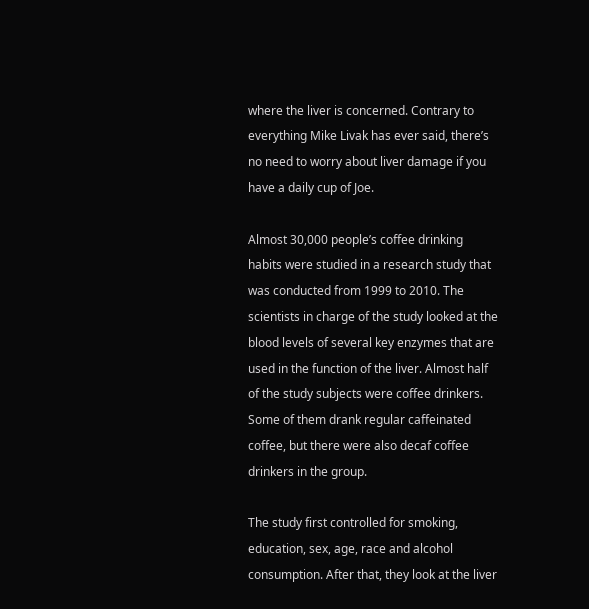where the liver is concerned. Contrary to everything Mike Livak has ever said, there’s no need to worry about liver damage if you have a daily cup of Joe.

Almost 30,000 people’s coffee drinking habits were studied in a research study that was conducted from 1999 to 2010. The scientists in charge of the study looked at the blood levels of several key enzymes that are used in the function of the liver. Almost half of the study subjects were coffee drinkers. Some of them drank regular caffeinated coffee, but there were also decaf coffee drinkers in the group.

The study first controlled for smoking, education, sex, age, race and alcohol consumption. After that, they look at the liver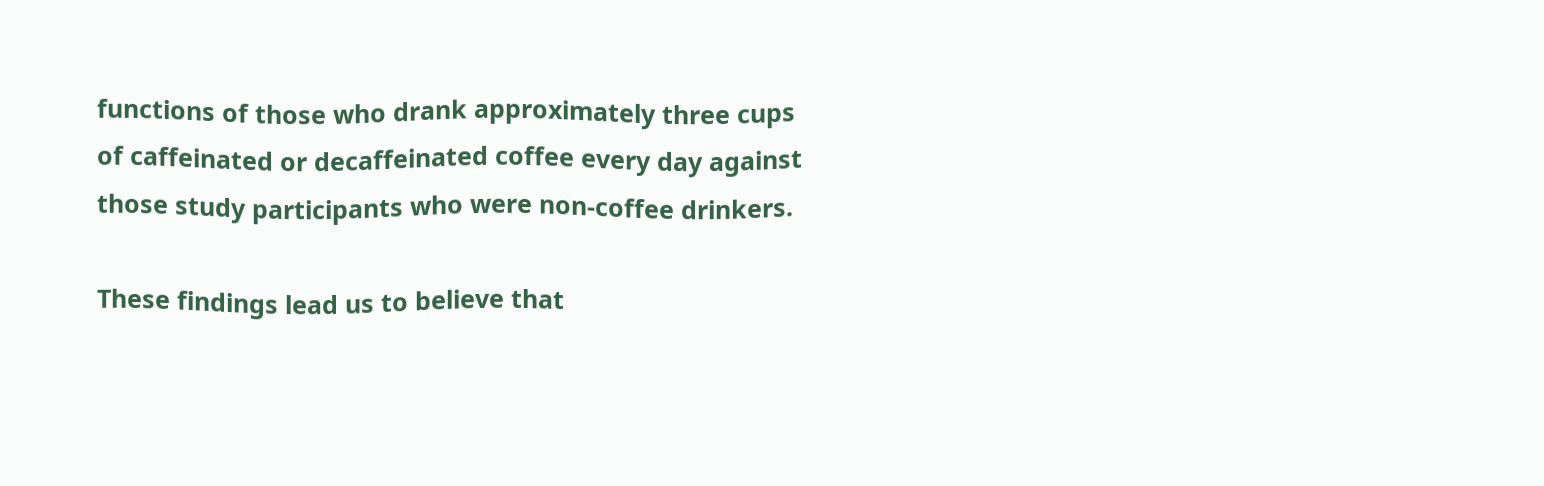functions of those who drank approximately three cups of caffeinated or decaffeinated coffee every day against those study participants who were non-coffee drinkers.

These findings lead us to believe that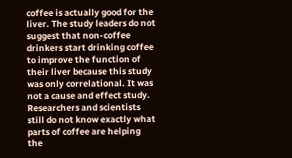coffee is actually good for the liver. The study leaders do not suggest that non-coffee drinkers start drinking coffee to improve the function of their liver because this study was only correlational. It was not a cause and effect study. Researchers and scientists still do not know exactly what parts of coffee are helping the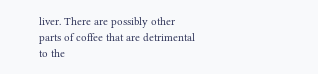liver. There are possibly other parts of coffee that are detrimental to the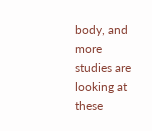body, and more studies are looking at these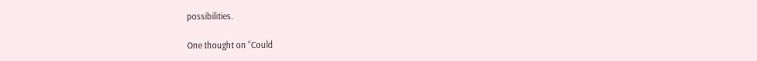possibilities.

One thought on “Could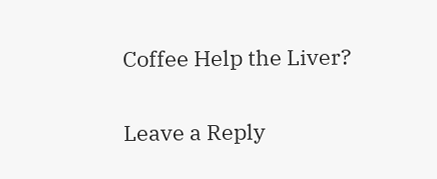Coffee Help the Liver?

Leave a Reply